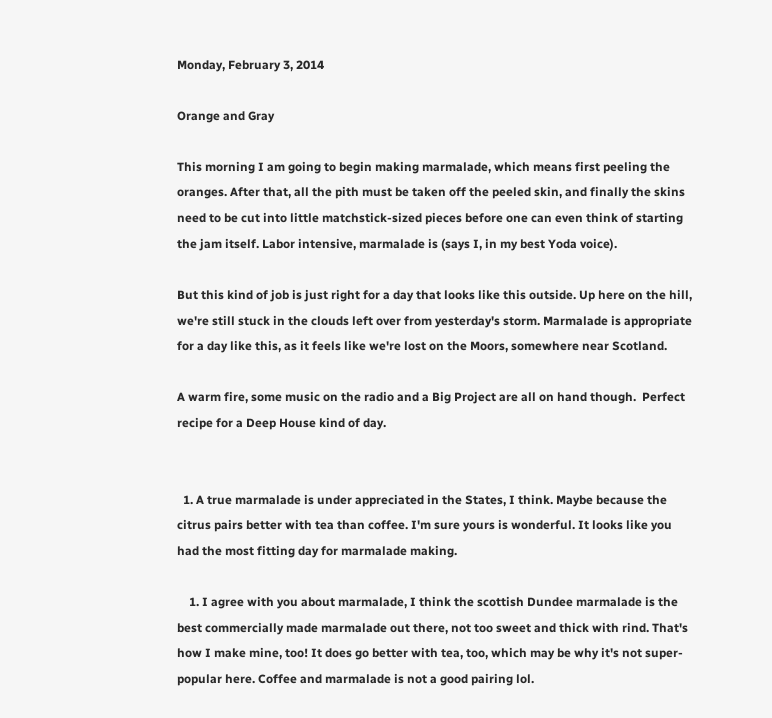Monday, February 3, 2014

Orange and Gray

This morning I am going to begin making marmalade, which means first peeling the oranges. After that, all the pith must be taken off the peeled skin, and finally the skins need to be cut into little matchstick-sized pieces before one can even think of starting the jam itself. Labor intensive, marmalade is (says I, in my best Yoda voice).

But this kind of job is just right for a day that looks like this outside. Up here on the hill, we're still stuck in the clouds left over from yesterday's storm. Marmalade is appropriate for a day like this, as it feels like we're lost on the Moors, somewhere near Scotland.

A warm fire, some music on the radio and a Big Project are all on hand though.  Perfect recipe for a Deep House kind of day.


  1. A true marmalade is under appreciated in the States, I think. Maybe because the citrus pairs better with tea than coffee. I'm sure yours is wonderful. It looks like you had the most fitting day for marmalade making.

    1. I agree with you about marmalade, I think the scottish Dundee marmalade is the best commercially made marmalade out there, not too sweet and thick with rind. That's how I make mine, too! It does go better with tea, too, which may be why it's not super-popular here. Coffee and marmalade is not a good pairing lol.